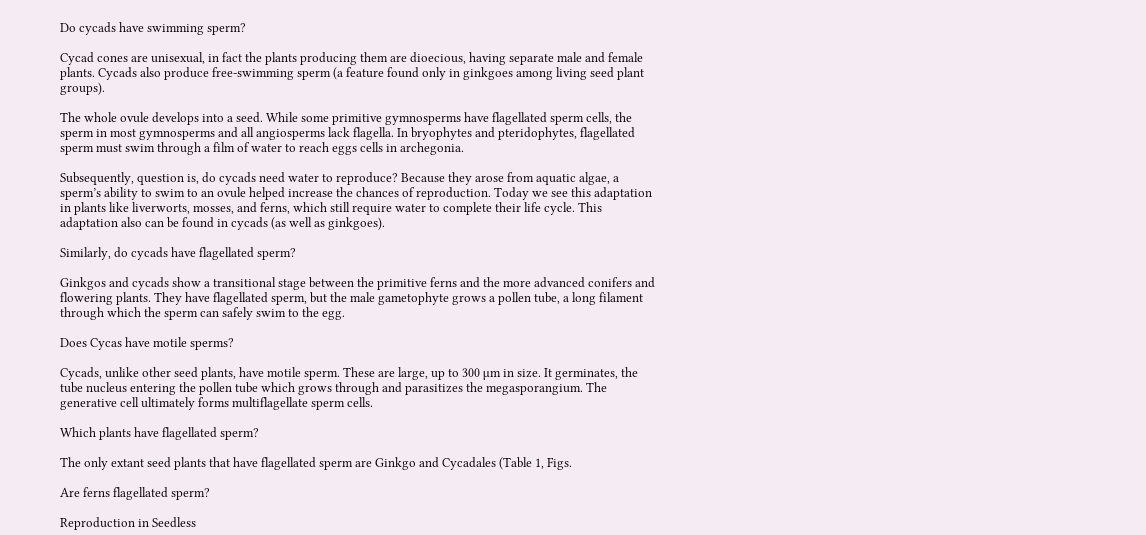Do cycads have swimming sperm?

Cycad cones are unisexual, in fact the plants producing them are dioecious, having separate male and female plants. Cycads also produce free-swimming sperm (a feature found only in ginkgoes among living seed plant groups).

The whole ovule develops into a seed. While some primitive gymnosperms have flagellated sperm cells, the sperm in most gymnosperms and all angiosperms lack flagella. In bryophytes and pteridophytes, flagellated sperm must swim through a film of water to reach eggs cells in archegonia.

Subsequently, question is, do cycads need water to reproduce? Because they arose from aquatic algae, a sperm’s ability to swim to an ovule helped increase the chances of reproduction. Today we see this adaptation in plants like liverworts, mosses, and ferns, which still require water to complete their life cycle. This adaptation also can be found in cycads (as well as ginkgoes).

Similarly, do cycads have flagellated sperm?

Ginkgos and cycads show a transitional stage between the primitive ferns and the more advanced conifers and flowering plants. They have flagellated sperm, but the male gametophyte grows a pollen tube, a long filament through which the sperm can safely swim to the egg.

Does Cycas have motile sperms?

Cycads, unlike other seed plants, have motile sperm. These are large, up to 300 µm in size. It germinates, the tube nucleus entering the pollen tube which grows through and parasitizes the megasporangium. The generative cell ultimately forms multiflagellate sperm cells.

Which plants have flagellated sperm?

The only extant seed plants that have flagellated sperm are Ginkgo and Cycadales (Table 1, Figs.

Are ferns flagellated sperm?

Reproduction in Seedless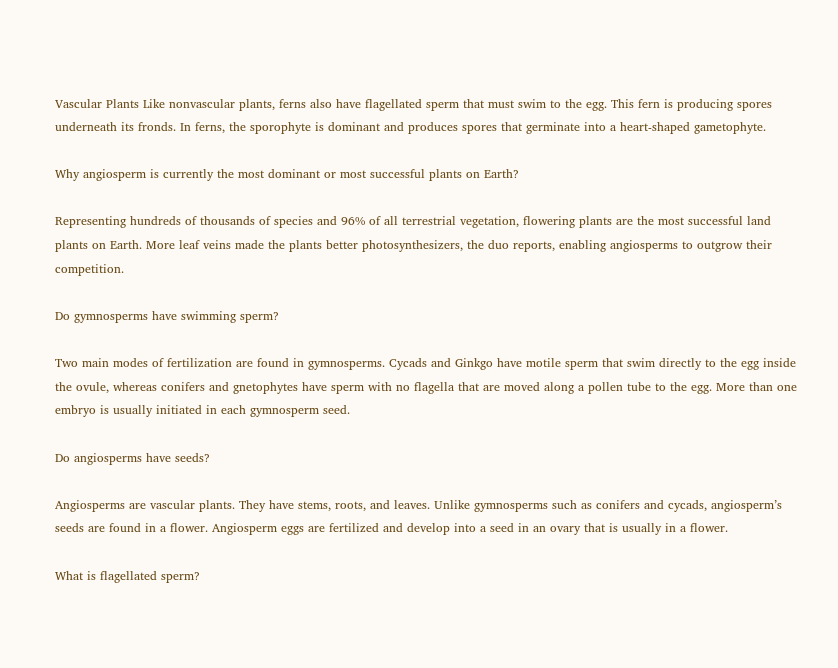Vascular Plants Like nonvascular plants, ferns also have flagellated sperm that must swim to the egg. This fern is producing spores underneath its fronds. In ferns, the sporophyte is dominant and produces spores that germinate into a heart-shaped gametophyte.

Why angiosperm is currently the most dominant or most successful plants on Earth?

Representing hundreds of thousands of species and 96% of all terrestrial vegetation, flowering plants are the most successful land plants on Earth. More leaf veins made the plants better photosynthesizers, the duo reports, enabling angiosperms to outgrow their competition.

Do gymnosperms have swimming sperm?

Two main modes of fertilization are found in gymnosperms. Cycads and Ginkgo have motile sperm that swim directly to the egg inside the ovule, whereas conifers and gnetophytes have sperm with no flagella that are moved along a pollen tube to the egg. More than one embryo is usually initiated in each gymnosperm seed.

Do angiosperms have seeds?

Angiosperms are vascular plants. They have stems, roots, and leaves. Unlike gymnosperms such as conifers and cycads, angiosperm’s seeds are found in a flower. Angiosperm eggs are fertilized and develop into a seed in an ovary that is usually in a flower.

What is flagellated sperm?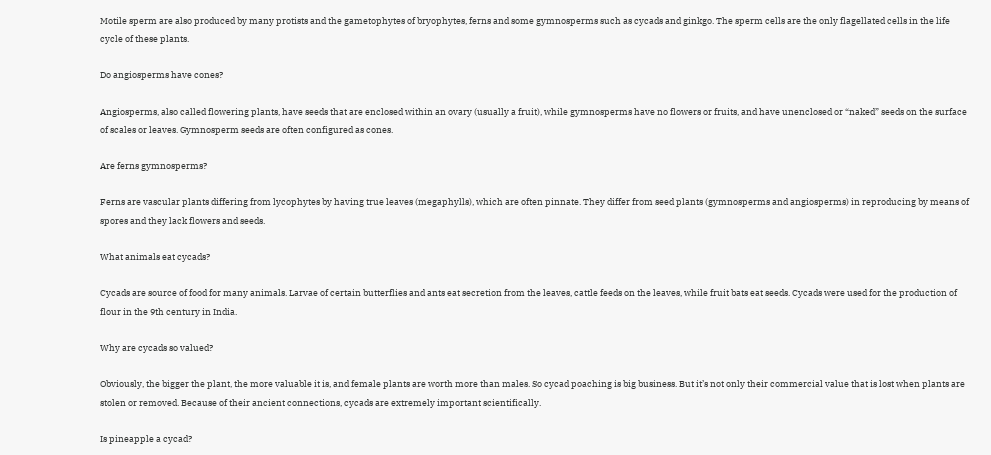Motile sperm are also produced by many protists and the gametophytes of bryophytes, ferns and some gymnosperms such as cycads and ginkgo. The sperm cells are the only flagellated cells in the life cycle of these plants.

Do angiosperms have cones?

Angiosperms, also called flowering plants, have seeds that are enclosed within an ovary (usually a fruit), while gymnosperms have no flowers or fruits, and have unenclosed or “naked” seeds on the surface of scales or leaves. Gymnosperm seeds are often configured as cones.

Are ferns gymnosperms?

Ferns are vascular plants differing from lycophytes by having true leaves (megaphylls), which are often pinnate. They differ from seed plants (gymnosperms and angiosperms) in reproducing by means of spores and they lack flowers and seeds.

What animals eat cycads?

Cycads are source of food for many animals. Larvae of certain butterflies and ants eat secretion from the leaves, cattle feeds on the leaves, while fruit bats eat seeds. Cycads were used for the production of flour in the 9th century in India.

Why are cycads so valued?

Obviously, the bigger the plant, the more valuable it is, and female plants are worth more than males. So cycad poaching is big business. But it’s not only their commercial value that is lost when plants are stolen or removed. Because of their ancient connections, cycads are extremely important scientifically.

Is pineapple a cycad?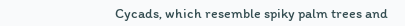Cycads, which resemble spiky palm trees and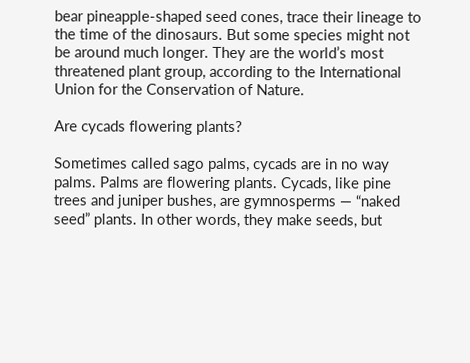bear pineapple-shaped seed cones, trace their lineage to the time of the dinosaurs. But some species might not be around much longer. They are the world’s most threatened plant group, according to the International Union for the Conservation of Nature.

Are cycads flowering plants?

Sometimes called sago palms, cycads are in no way palms. Palms are flowering plants. Cycads, like pine trees and juniper bushes, are gymnosperms — “naked seed” plants. In other words, they make seeds, but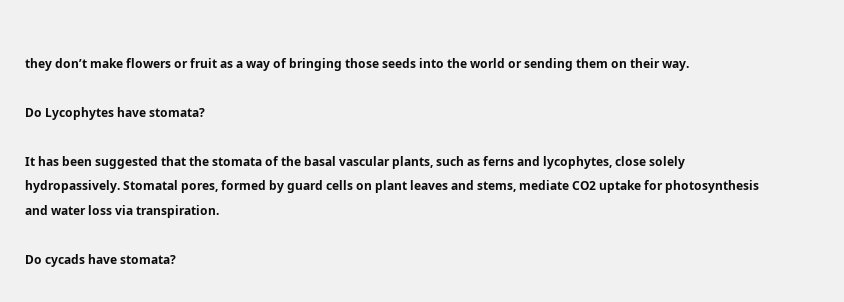they don’t make flowers or fruit as a way of bringing those seeds into the world or sending them on their way.

Do Lycophytes have stomata?

It has been suggested that the stomata of the basal vascular plants, such as ferns and lycophytes, close solely hydropassively. Stomatal pores, formed by guard cells on plant leaves and stems, mediate CO2 uptake for photosynthesis and water loss via transpiration.

Do cycads have stomata?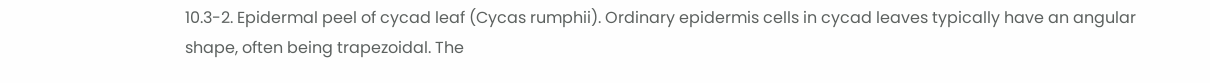10.3-2. Epidermal peel of cycad leaf (Cycas rumphii). Ordinary epidermis cells in cycad leaves typically have an angular shape, often being trapezoidal. The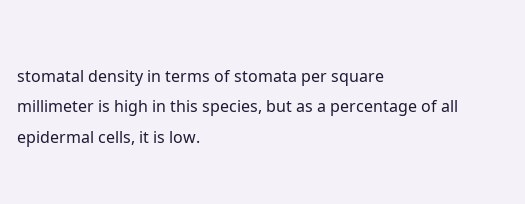stomatal density in terms of stomata per square millimeter is high in this species, but as a percentage of all epidermal cells, it is low.